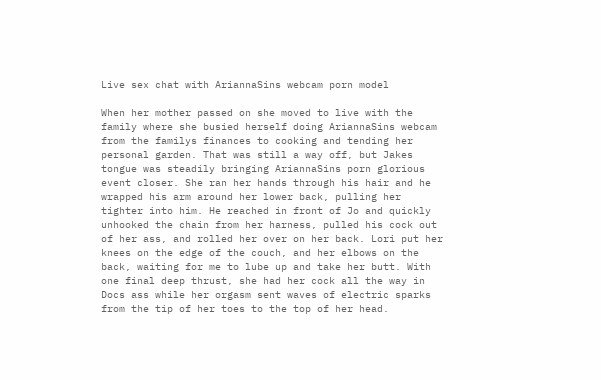Live sex chat with AriannaSins webcam porn model

When her mother passed on she moved to live with the family where she busied herself doing AriannaSins webcam from the familys finances to cooking and tending her personal garden. That was still a way off, but Jakes tongue was steadily bringing AriannaSins porn glorious event closer. She ran her hands through his hair and he wrapped his arm around her lower back, pulling her tighter into him. He reached in front of Jo and quickly unhooked the chain from her harness, pulled his cock out of her ass, and rolled her over on her back. Lori put her knees on the edge of the couch, and her elbows on the back, waiting for me to lube up and take her butt. With one final deep thrust, she had her cock all the way in Docs ass while her orgasm sent waves of electric sparks from the tip of her toes to the top of her head.